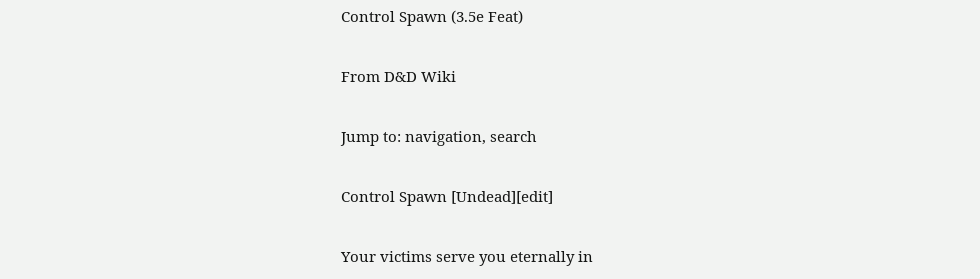Control Spawn (3.5e Feat)

From D&D Wiki

Jump to: navigation, search

Control Spawn [Undead][edit]

Your victims serve you eternally in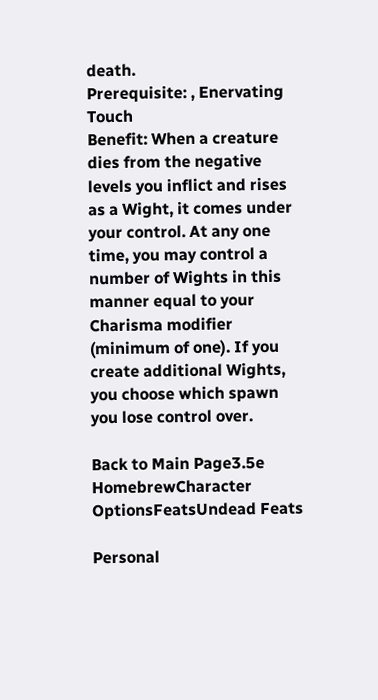death.
Prerequisite: , Enervating Touch
Benefit: When a creature dies from the negative levels you inflict and rises as a Wight, it comes under your control. At any one time, you may control a number of Wights in this manner equal to your Charisma modifier (minimum of one). If you create additional Wights, you choose which spawn you lose control over.

Back to Main Page3.5e HomebrewCharacter OptionsFeatsUndead Feats

Personal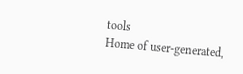tools
Home of user-generated,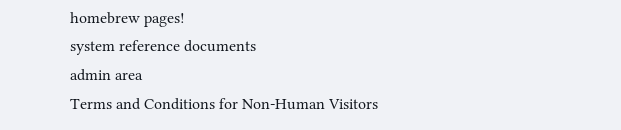homebrew pages!
system reference documents
admin area
Terms and Conditions for Non-Human Visitors